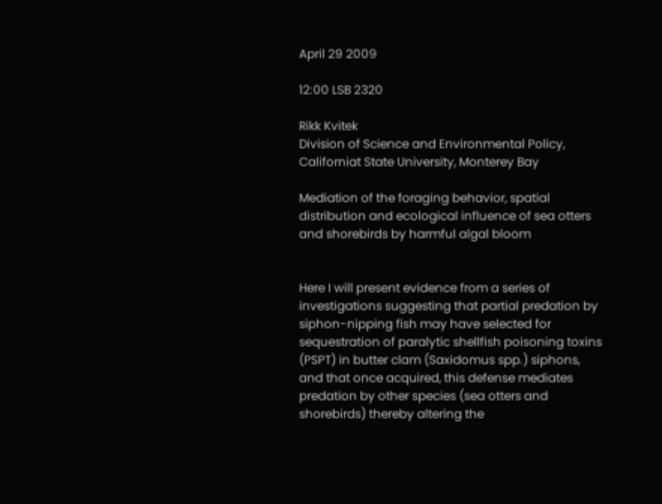April 29 2009

12:00 LSB 2320

Rikk Kvitek
Division of Science and Environmental Policy, Californiat State University, Monterey Bay

Mediation of the foraging behavior, spatial distribution and ecological influence of sea otters and shorebirds by harmful algal bloom


Here I will present evidence from a series of investigations suggesting that partial predation by siphon-nipping fish may have selected for sequestration of paralytic shellfish poisoning toxins (PSPT) in butter clam (Saxidomus spp.) siphons, and that once acquired, this defense mediates predation by other species (sea otters and shorebirds) thereby altering the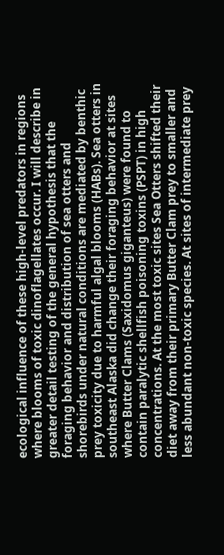ecological influence of these high-level predators in regions where blooms of toxic dinoflagellates occur. I will describe in greater detail testing of the general hypothesis that the foraging behavior and distribution of sea otters and shorebirds under natural conditions are mediated by benthic prey toxicity due to harmful algal blooms (HABs). Sea otters in southeast Alaska did change their foraging behavior at sites where Butter Clams (Saxidomus giganteus) were found to contain paralytic shellfish poisoning toxins (PSPT) in high concentrations. At the most toxic sites Sea Otters shifted their diet away from their primary Butter Clam prey to smaller and less abundant non-toxic species. At sites of intermediate prey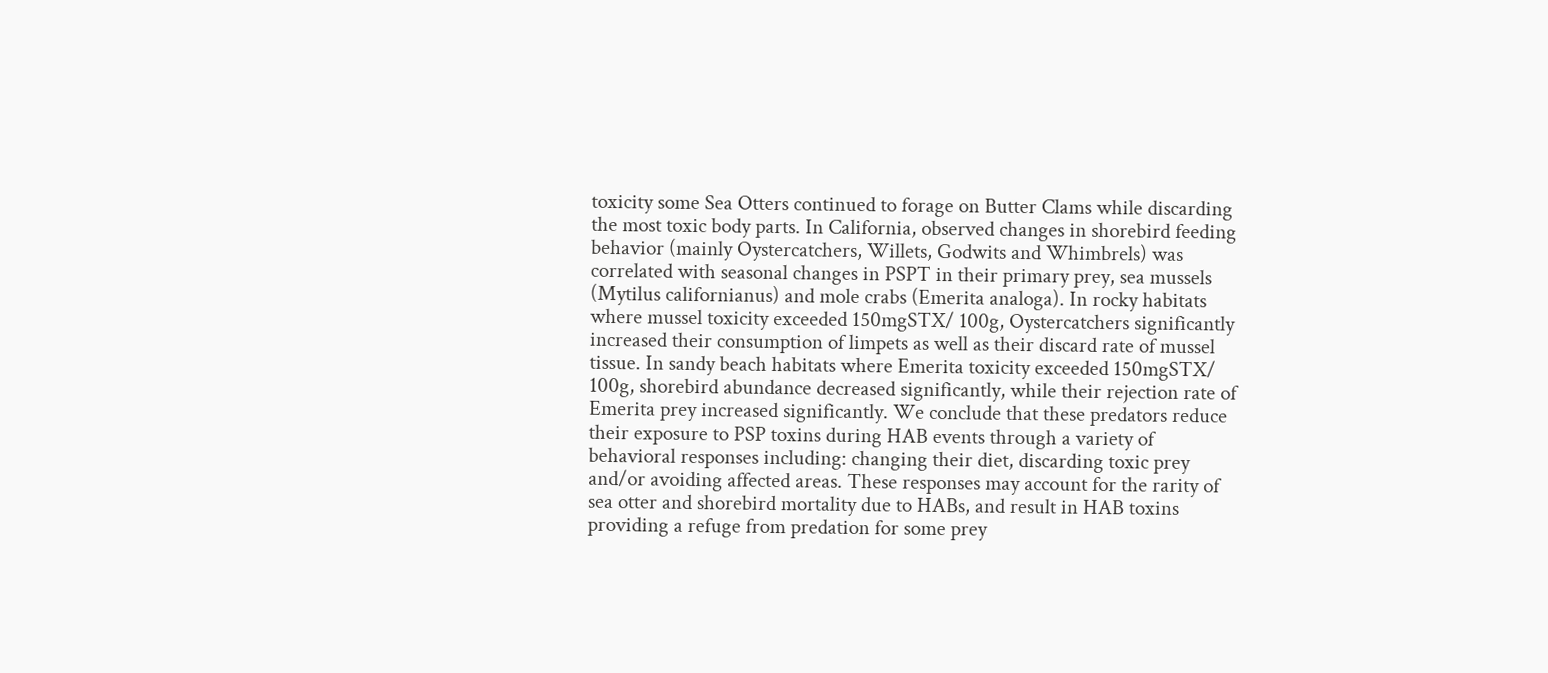toxicity some Sea Otters continued to forage on Butter Clams while discarding the most toxic body parts. In California, observed changes in shorebird feeding behavior (mainly Oystercatchers, Willets, Godwits and Whimbrels) was correlated with seasonal changes in PSPT in their primary prey, sea mussels (Mytilus californianus) and mole crabs (Emerita analoga). In rocky habitats where mussel toxicity exceeded 150mgSTX/ 100g, Oystercatchers significantly increased their consumption of limpets as well as their discard rate of mussel tissue. In sandy beach habitats where Emerita toxicity exceeded 150mgSTX/ 100g, shorebird abundance decreased significantly, while their rejection rate of Emerita prey increased significantly. We conclude that these predators reduce their exposure to PSP toxins during HAB events through a variety of behavioral responses including: changing their diet, discarding toxic prey and/or avoiding affected areas. These responses may account for the rarity of sea otter and shorebird mortality due to HABs, and result in HAB toxins providing a refuge from predation for some prey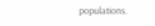populations.